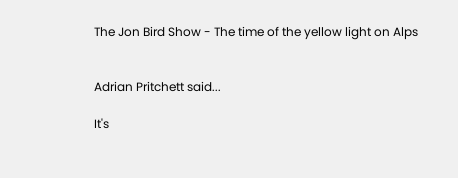The Jon Bird Show - The time of the yellow light on Alps


Adrian Pritchett said...

It's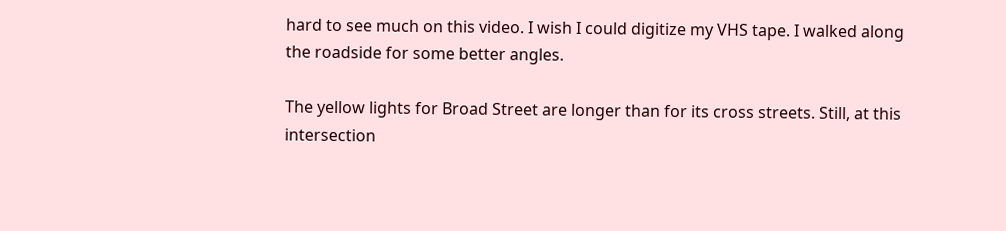hard to see much on this video. I wish I could digitize my VHS tape. I walked along the roadside for some better angles.

The yellow lights for Broad Street are longer than for its cross streets. Still, at this intersection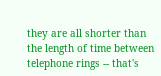they are all shorter than the length of time between telephone rings -- that's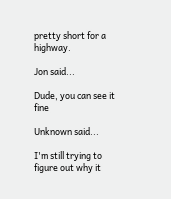pretty short for a highway.

Jon said...

Dude, you can see it fine

Unknown said...

I'm still trying to figure out why it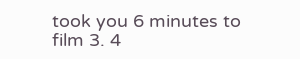took you 6 minutes to film 3. 4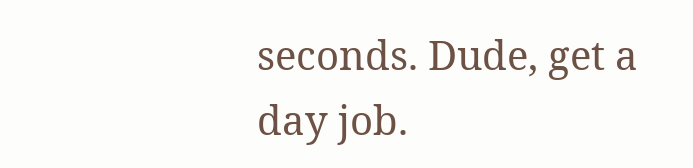seconds. Dude, get a day job.